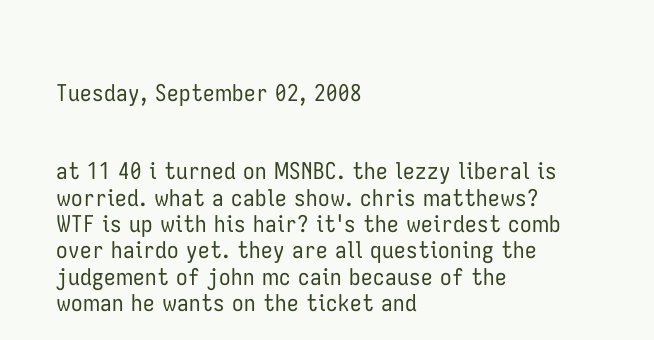Tuesday, September 02, 2008


at 11 40 i turned on MSNBC. the lezzy liberal is worried. what a cable show. chris matthews? WTF is up with his hair? it's the weirdest comb over hairdo yet. they are all questioning the judgement of john mc cain because of the woman he wants on the ticket and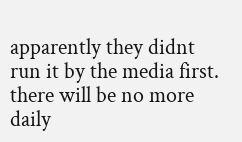apparently they didnt run it by the media first. there will be no more daily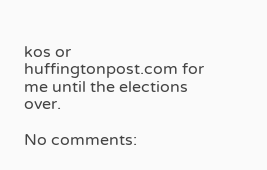kos or huffingtonpost.com for me until the elections over.

No comments: